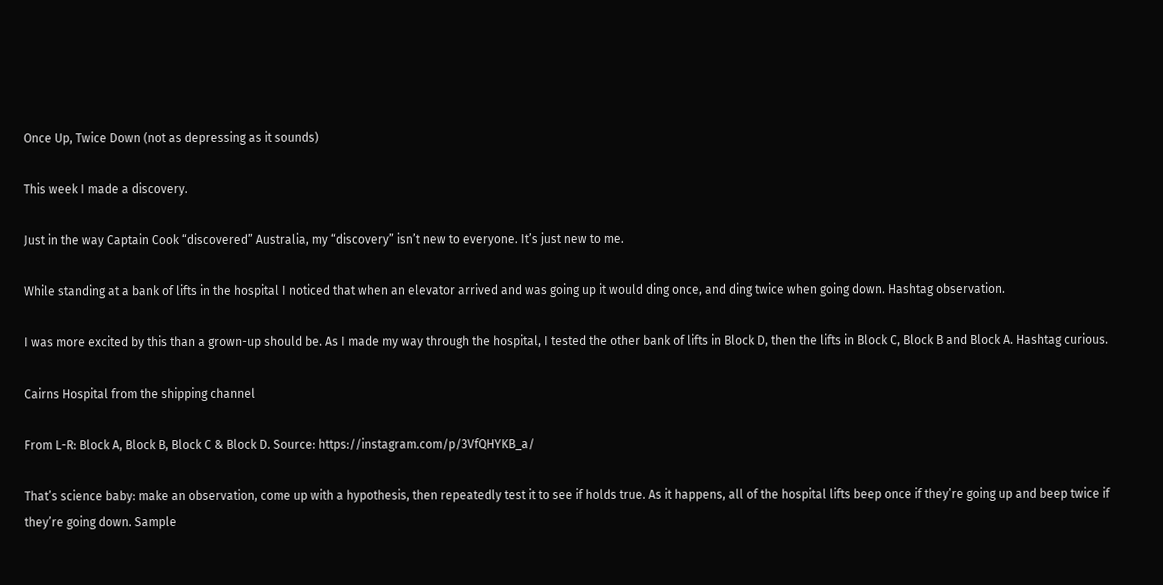Once Up, Twice Down (not as depressing as it sounds)

This week I made a discovery.

Just in the way Captain Cook “discovered” Australia, my “discovery” isn’t new to everyone. It’s just new to me.

While standing at a bank of lifts in the hospital I noticed that when an elevator arrived and was going up it would ding once, and ding twice when going down. Hashtag observation.

I was more excited by this than a grown-up should be. As I made my way through the hospital, I tested the other bank of lifts in Block D, then the lifts in Block C, Block B and Block A. Hashtag curious.

Cairns Hospital from the shipping channel

From L-R: Block A, Block B, Block C & Block D. Source: https://instagram.com/p/3VfQHYKB_a/

That’s science baby: make an observation, come up with a hypothesis, then repeatedly test it to see if holds true. As it happens, all of the hospital lifts beep once if they’re going up and beep twice if they’re going down. Sample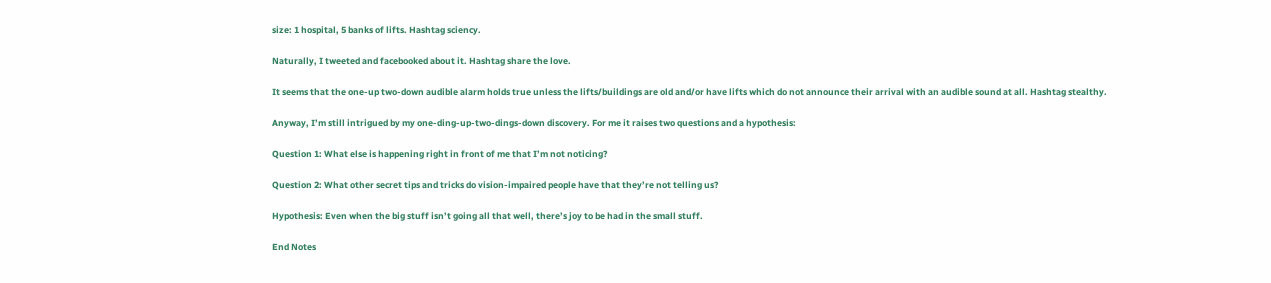size: 1 hospital, 5 banks of lifts. Hashtag sciency.

Naturally, I tweeted and facebooked about it. Hashtag share the love.

It seems that the one-up two-down audible alarm holds true unless the lifts/buildings are old and/or have lifts which do not announce their arrival with an audible sound at all. Hashtag stealthy.

Anyway, I’m still intrigued by my one-ding-up-two-dings-down discovery. For me it raises two questions and a hypothesis:

Question 1: What else is happening right in front of me that I’m not noticing?

Question 2: What other secret tips and tricks do vision-impaired people have that they’re not telling us?

Hypothesis: Even when the big stuff isn’t going all that well, there’s joy to be had in the small stuff.

End Notes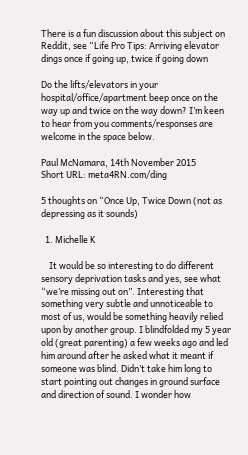There is a fun discussion about this subject on Reddit, see “Life Pro Tips: Arriving elevator dings once if going up, twice if going down

Do the lifts/elevators in your hospital/office/apartment beep once on the way up and twice on the way down? I’m keen to hear from you comments/responses are welcome in the space below.

Paul McNamara, 14th November 2015
Short URL: meta4RN.com/ding

5 thoughts on “Once Up, Twice Down (not as depressing as it sounds)

  1. Michelle K

    It would be so interesting to do different sensory deprivation tasks and yes, see what “we’re missing out on”. Interesting that something very subtle and unnoticeable to most of us, would be something heavily relied upon by another group. I blindfolded my 5 year old (great parenting) a few weeks ago and led him around after he asked what it meant if someone was blind. Didn’t take him long to start pointing out changes in ground surface and direction of sound. I wonder how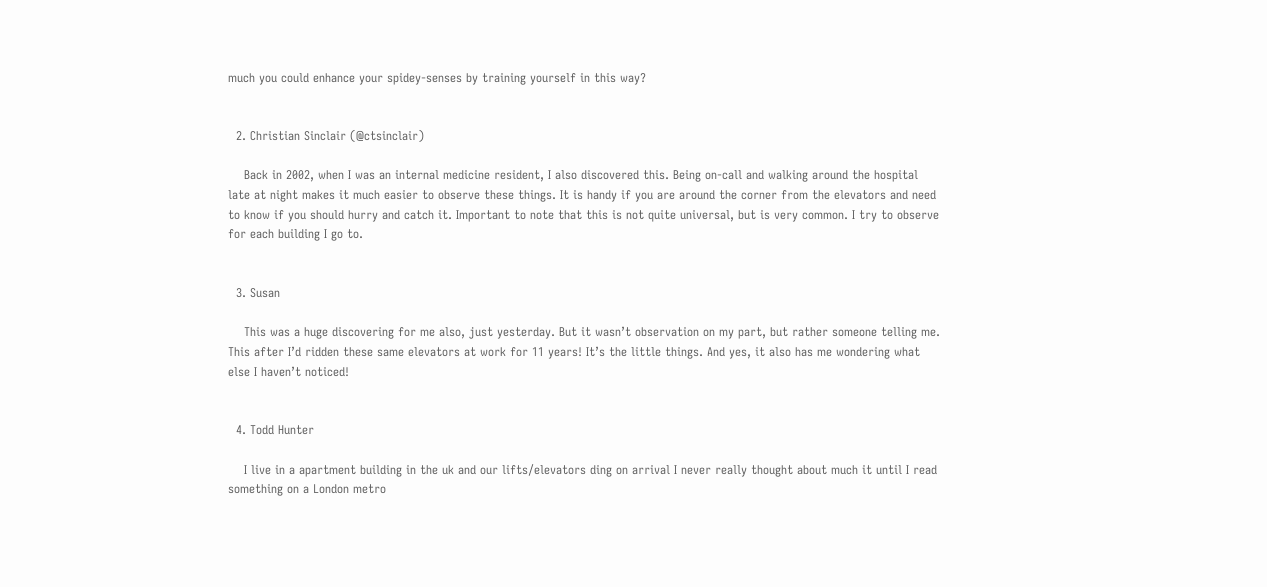much you could enhance your spidey-senses by training yourself in this way?


  2. Christian Sinclair (@ctsinclair)

    Back in 2002, when I was an internal medicine resident, I also discovered this. Being on-call and walking around the hospital late at night makes it much easier to observe these things. It is handy if you are around the corner from the elevators and need to know if you should hurry and catch it. Important to note that this is not quite universal, but is very common. I try to observe for each building I go to.


  3. Susan

    This was a huge discovering for me also, just yesterday. But it wasn’t observation on my part, but rather someone telling me. This after I’d ridden these same elevators at work for 11 years! It’s the little things. And yes, it also has me wondering what else I haven’t noticed!


  4. Todd Hunter

    I live in a apartment building in the uk and our lifts/elevators ding on arrival I never really thought about much it until I read something on a London metro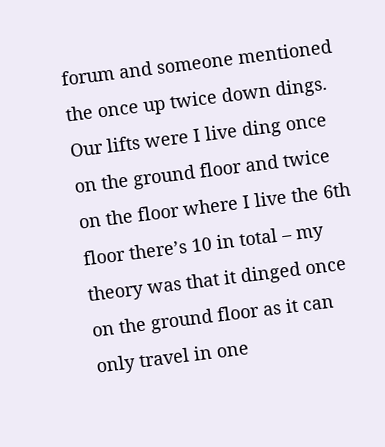forum and someone mentioned the once up twice down dings. Our lifts were I live ding once on the ground floor and twice on the floor where I live the 6th floor there’s 10 in total – my theory was that it dinged once on the ground floor as it can only travel in one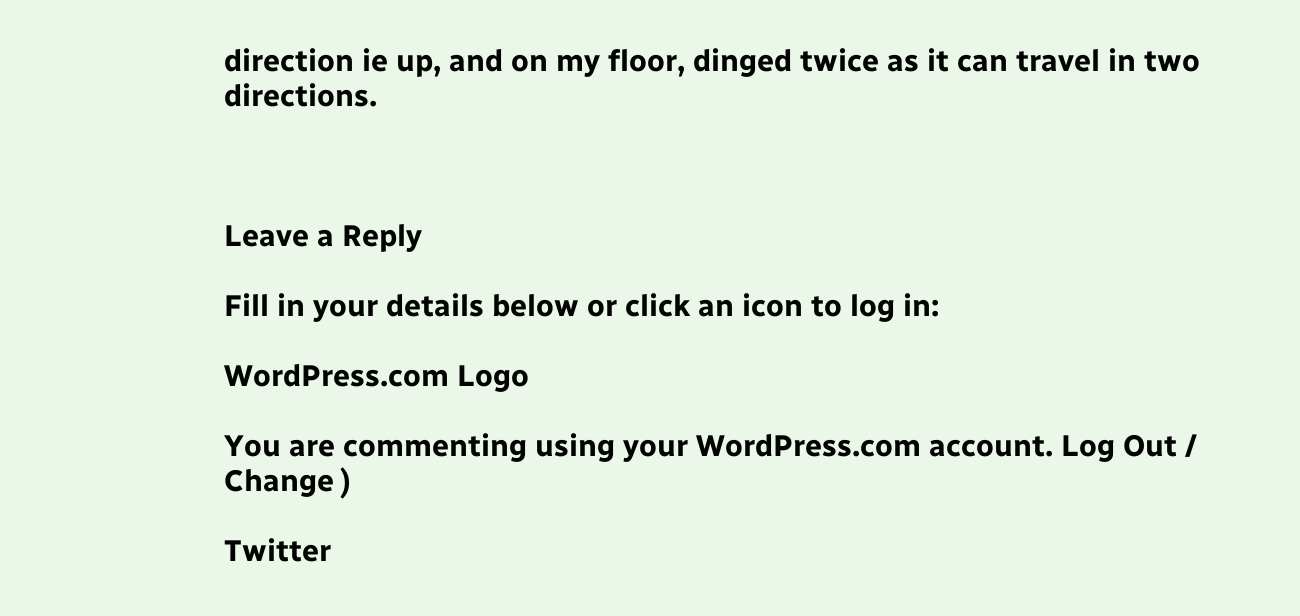direction ie up, and on my floor, dinged twice as it can travel in two directions.



Leave a Reply

Fill in your details below or click an icon to log in:

WordPress.com Logo

You are commenting using your WordPress.com account. Log Out /  Change )

Twitter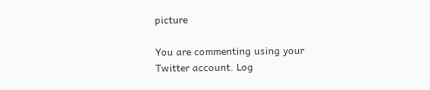picture

You are commenting using your Twitter account. Log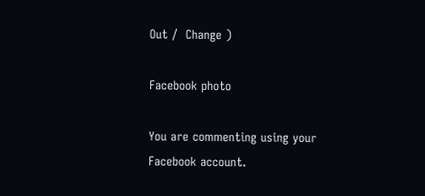Out /  Change )

Facebook photo

You are commenting using your Facebook account.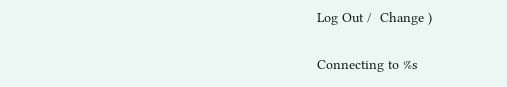Log Out /  Change )

Connecting to %s